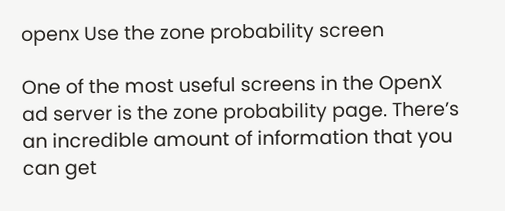openx Use the zone probability screen

One of the most useful screens in the OpenX ad server is the zone probability page. There’s an incredible amount of information that you can get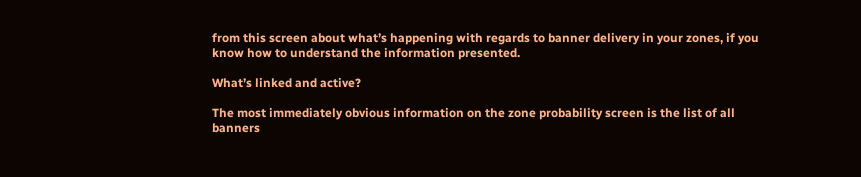from this screen about what’s happening with regards to banner delivery in your zones, if you know how to understand the information presented.

What’s linked and active?

The most immediately obvious information on the zone probability screen is the list of all banners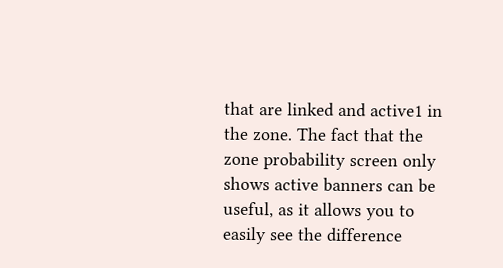that are linked and active1 in the zone. The fact that the zone probability screen only shows active banners can be useful, as it allows you to easily see the difference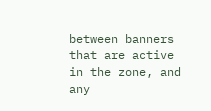between banners that are active in the zone, and any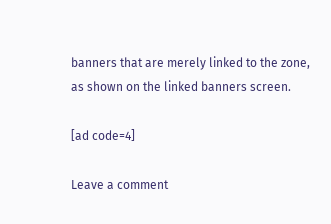banners that are merely linked to the zone, as shown on the linked banners screen.

[ad code=4]

Leave a comment